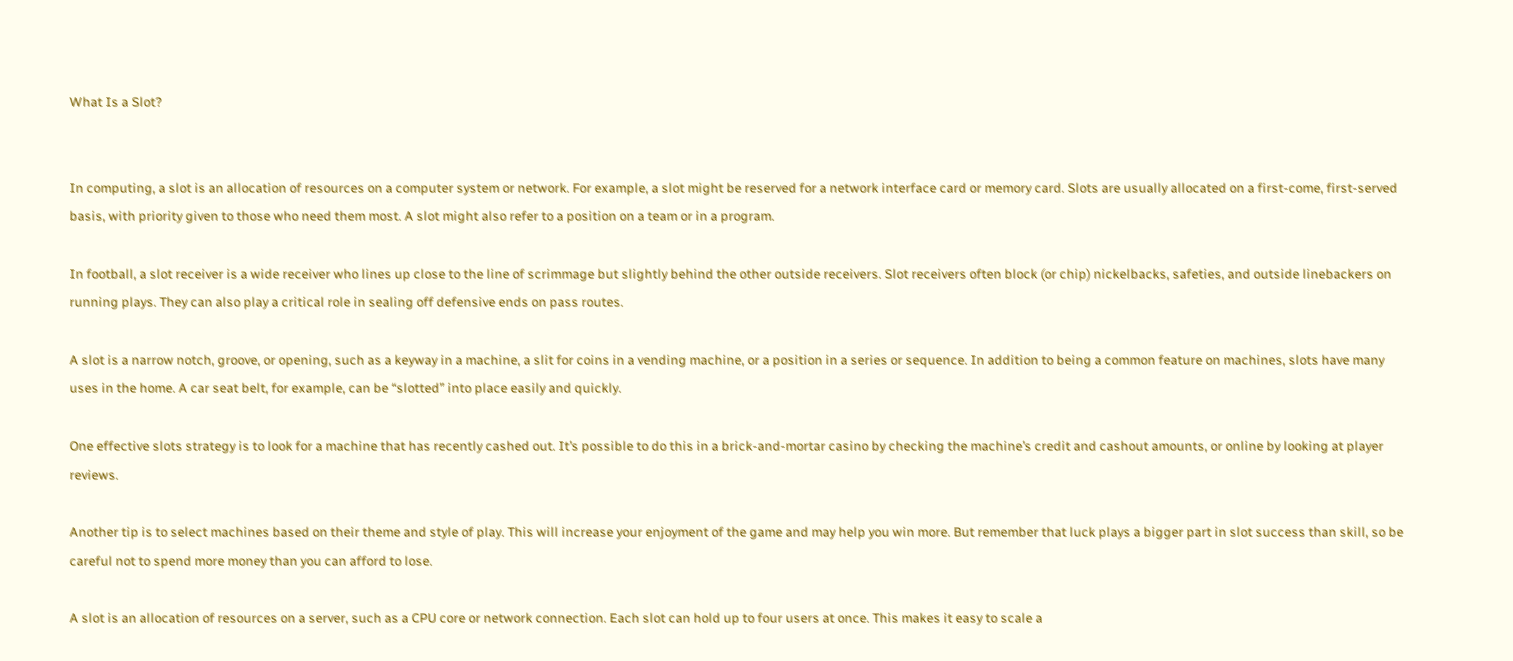What Is a Slot?


In computing, a slot is an allocation of resources on a computer system or network. For example, a slot might be reserved for a network interface card or memory card. Slots are usually allocated on a first-come, first-served basis, with priority given to those who need them most. A slot might also refer to a position on a team or in a program.

In football, a slot receiver is a wide receiver who lines up close to the line of scrimmage but slightly behind the other outside receivers. Slot receivers often block (or chip) nickelbacks, safeties, and outside linebackers on running plays. They can also play a critical role in sealing off defensive ends on pass routes.

A slot is a narrow notch, groove, or opening, such as a keyway in a machine, a slit for coins in a vending machine, or a position in a series or sequence. In addition to being a common feature on machines, slots have many uses in the home. A car seat belt, for example, can be “slotted” into place easily and quickly.

One effective slots strategy is to look for a machine that has recently cashed out. It’s possible to do this in a brick-and-mortar casino by checking the machine’s credit and cashout amounts, or online by looking at player reviews.

Another tip is to select machines based on their theme and style of play. This will increase your enjoyment of the game and may help you win more. But remember that luck plays a bigger part in slot success than skill, so be careful not to spend more money than you can afford to lose.

A slot is an allocation of resources on a server, such as a CPU core or network connection. Each slot can hold up to four users at once. This makes it easy to scale a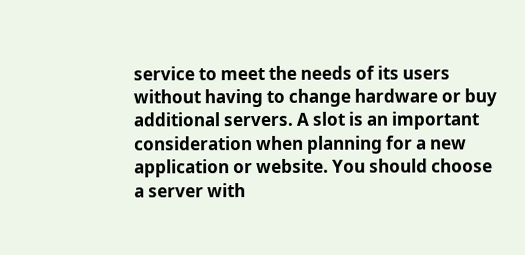service to meet the needs of its users without having to change hardware or buy additional servers. A slot is an important consideration when planning for a new application or website. You should choose a server with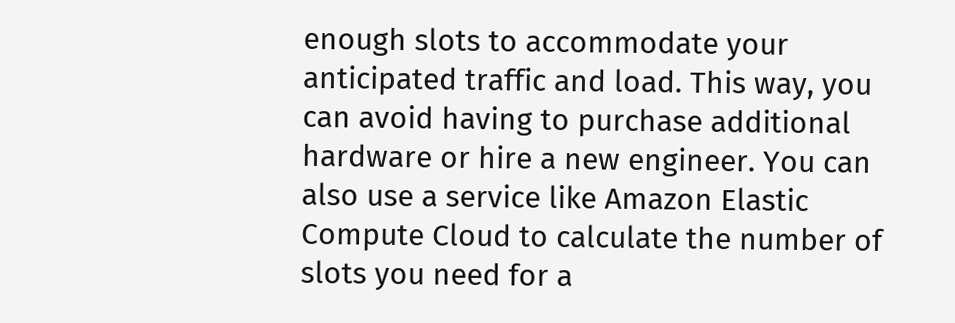enough slots to accommodate your anticipated traffic and load. This way, you can avoid having to purchase additional hardware or hire a new engineer. You can also use a service like Amazon Elastic Compute Cloud to calculate the number of slots you need for a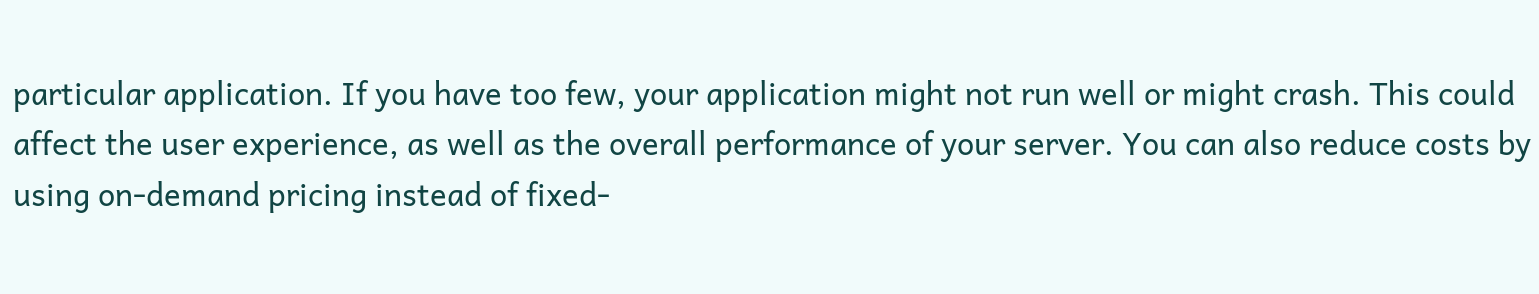particular application. If you have too few, your application might not run well or might crash. This could affect the user experience, as well as the overall performance of your server. You can also reduce costs by using on-demand pricing instead of fixed-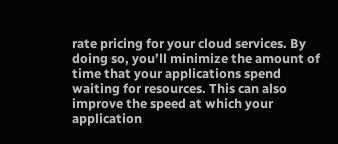rate pricing for your cloud services. By doing so, you’ll minimize the amount of time that your applications spend waiting for resources. This can also improve the speed at which your application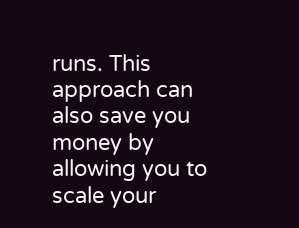runs. This approach can also save you money by allowing you to scale your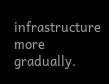infrastructure more gradually.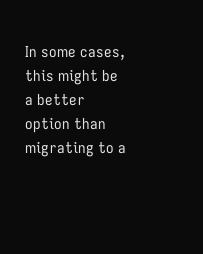In some cases, this might be a better option than migrating to a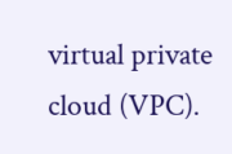virtual private cloud (VPC).